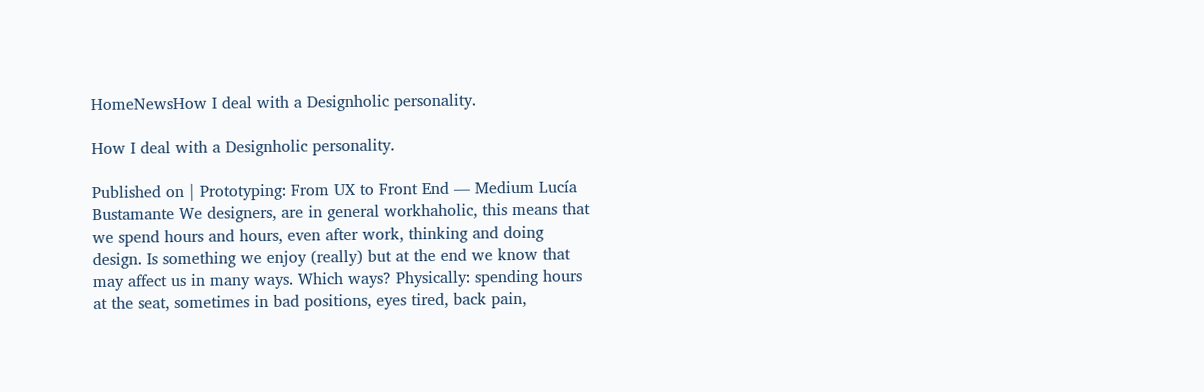HomeNewsHow I deal with a Designholic personality.

How I deal with a Designholic personality.

Published on | Prototyping: From UX to Front End — Medium Lucía Bustamante We designers, are in general workhaholic, this means that we spend hours and hours, even after work, thinking and doing design. Is something we enjoy (really) but at the end we know that may affect us in many ways. Which ways? Physically: spending hours at the seat, sometimes in bad positions, eyes tired, back pain,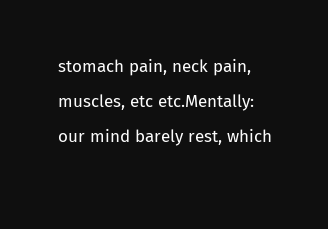stomach pain, neck pain, muscles, etc etc.Mentally: our mind barely rest, which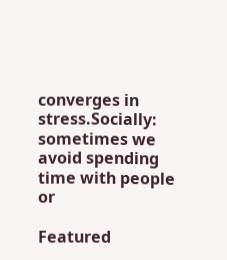converges in stress.Socially: sometimes we avoid spending time with people or

Featured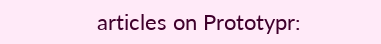articles on Prototypr: